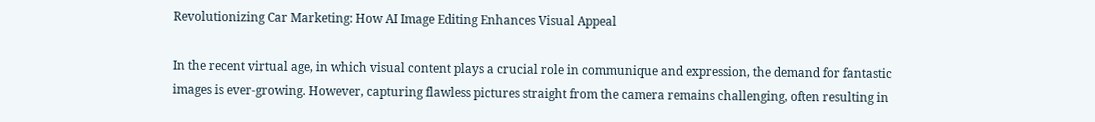Revolutionizing Car Marketing: How AI Image Editing Enhances Visual Appeal

In the recent virtual age, in which visual content plays a crucial role in communique and expression, the demand for fantastic images is ever-growing. However, capturing flawless pictures straight from the camera remains challenging, often resulting in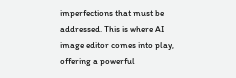imperfections that must be addressed. This is where AI image editor comes into play, offering a powerful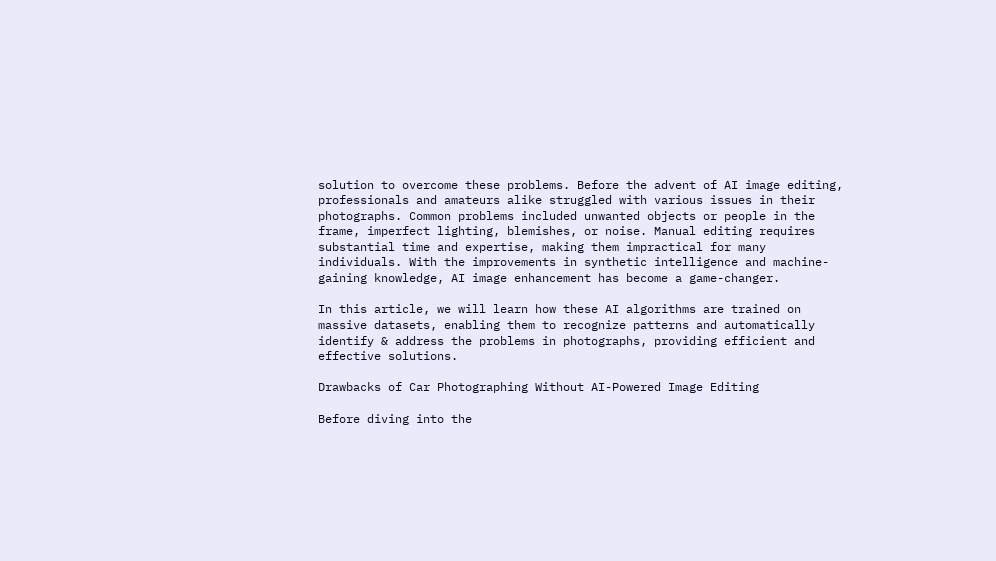solution to overcome these problems. Before the advent of AI image editing, professionals and amateurs alike struggled with various issues in their photographs. Common problems included unwanted objects or people in the frame, imperfect lighting, blemishes, or noise. Manual editing requires substantial time and expertise, making them impractical for many individuals. With the improvements in synthetic intelligence and machine-gaining knowledge, AI image enhancement has become a game-changer.

In this article, we will learn how these AI algorithms are trained on massive datasets, enabling them to recognize patterns and automatically identify & address the problems in photographs, providing efficient and effective solutions.

Drawbacks of Car Photographing Without AI-Powered Image Editing

Before diving into the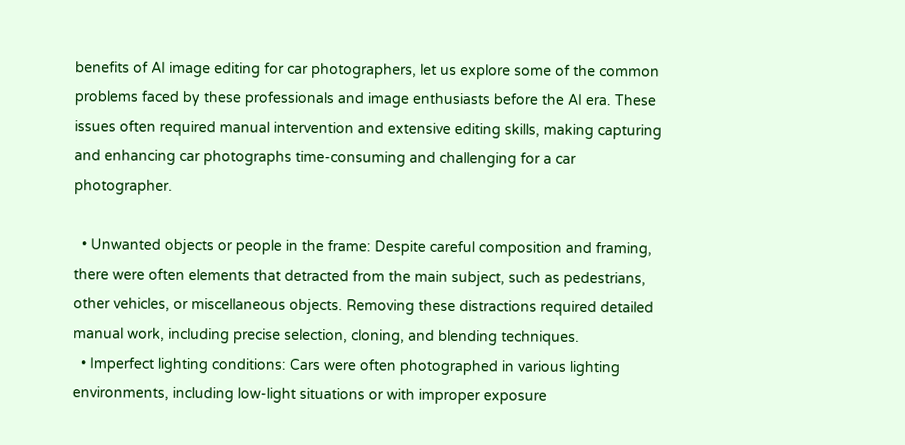benefits of AI image editing for car photographers, let us explore some of the common problems faced by these professionals and image enthusiasts before the AI era. These issues often required manual intervention and extensive editing skills, making capturing and enhancing car photographs time-consuming and challenging for a car photographer.

  • Unwanted objects or people in the frame: Despite careful composition and framing, there were often elements that detracted from the main subject, such as pedestrians, other vehicles, or miscellaneous objects. Removing these distractions required detailed manual work, including precise selection, cloning, and blending techniques.
  • Imperfect lighting conditions: Cars were often photographed in various lighting environments, including low-light situations or with improper exposure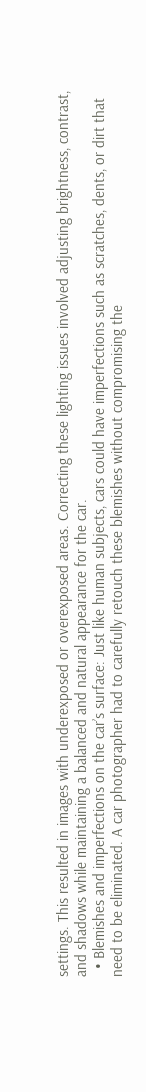settings. This resulted in images with underexposed or overexposed areas. Correcting these lighting issues involved adjusting brightness, contrast, and shadows while maintaining a balanced and natural appearance for the car.
  • Blemishes and imperfections on the car’s surface: Just like human subjects, cars could have imperfections such as scratches, dents, or dirt that need to be eliminated. A car photographer had to carefully retouch these blemishes without compromising the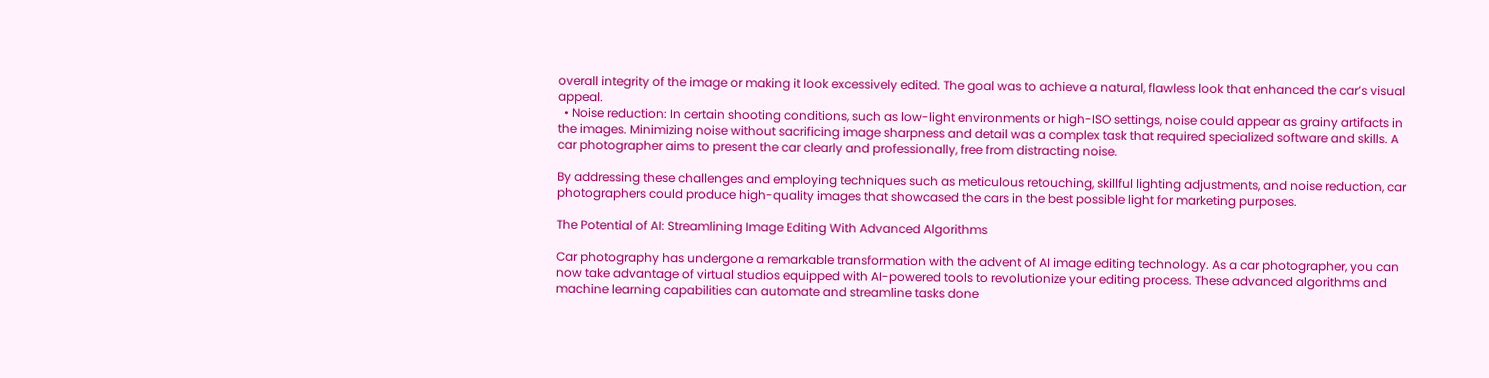overall integrity of the image or making it look excessively edited. The goal was to achieve a natural, flawless look that enhanced the car’s visual appeal.
  • Noise reduction: In certain shooting conditions, such as low-light environments or high-ISO settings, noise could appear as grainy artifacts in the images. Minimizing noise without sacrificing image sharpness and detail was a complex task that required specialized software and skills. A car photographer aims to present the car clearly and professionally, free from distracting noise.

By addressing these challenges and employing techniques such as meticulous retouching, skillful lighting adjustments, and noise reduction, car photographers could produce high-quality images that showcased the cars in the best possible light for marketing purposes.

The Potential of AI: Streamlining Image Editing With Advanced Algorithms

Car photography has undergone a remarkable transformation with the advent of AI image editing technology. As a car photographer, you can now take advantage of virtual studios equipped with AI-powered tools to revolutionize your editing process. These advanced algorithms and machine learning capabilities can automate and streamline tasks done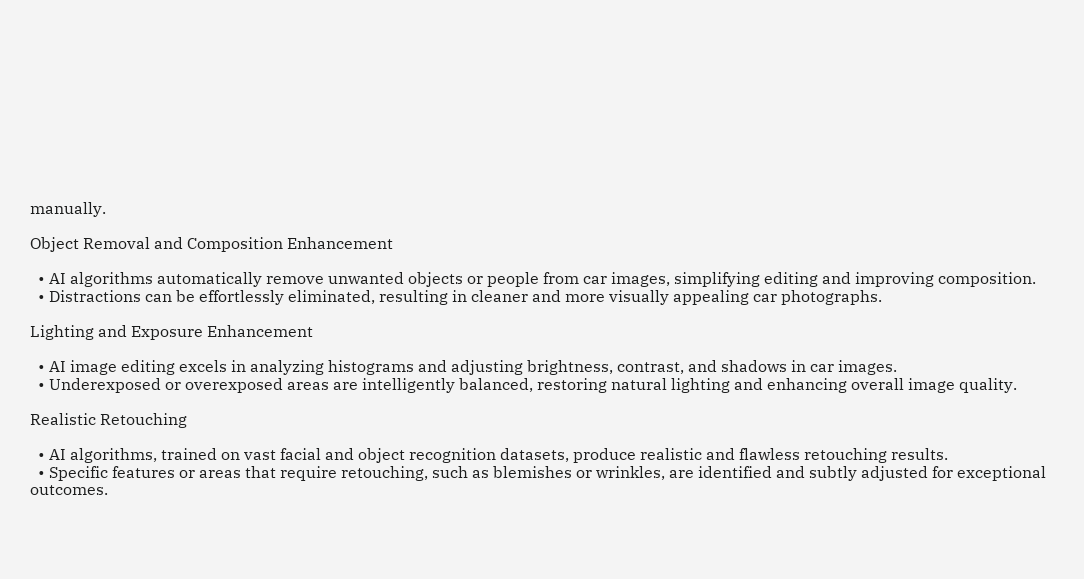manually.

Object Removal and Composition Enhancement

  • AI algorithms automatically remove unwanted objects or people from car images, simplifying editing and improving composition.
  • Distractions can be effortlessly eliminated, resulting in cleaner and more visually appealing car photographs.

Lighting and Exposure Enhancement

  • AI image editing excels in analyzing histograms and adjusting brightness, contrast, and shadows in car images.
  • Underexposed or overexposed areas are intelligently balanced, restoring natural lighting and enhancing overall image quality.

Realistic Retouching

  • AI algorithms, trained on vast facial and object recognition datasets, produce realistic and flawless retouching results.
  • Specific features or areas that require retouching, such as blemishes or wrinkles, are identified and subtly adjusted for exceptional outcomes.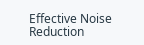Effective Noise Reduction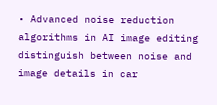• Advanced noise reduction algorithms in AI image editing distinguish between noise and image details in car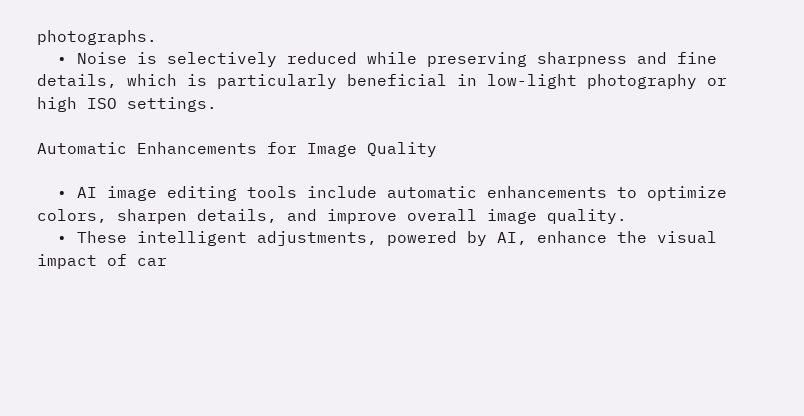photographs.
  • Noise is selectively reduced while preserving sharpness and fine details, which is particularly beneficial in low-light photography or high ISO settings.

Automatic Enhancements for Image Quality

  • AI image editing tools include automatic enhancements to optimize colors, sharpen details, and improve overall image quality.
  • These intelligent adjustments, powered by AI, enhance the visual impact of car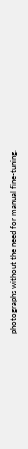photographs without the need for manual fine-tuning.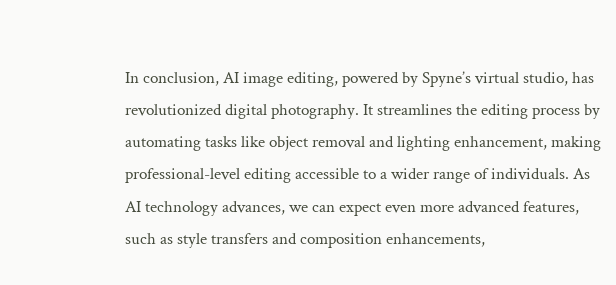In conclusion, AI image editing, powered by Spyne’s virtual studio, has revolutionized digital photography. It streamlines the editing process by automating tasks like object removal and lighting enhancement, making professional-level editing accessible to a wider range of individuals. As AI technology advances, we can expect even more advanced features, such as style transfers and composition enhancements,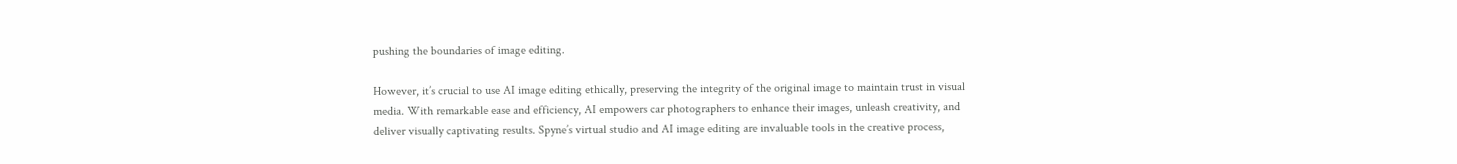pushing the boundaries of image editing.

However, it’s crucial to use AI image editing ethically, preserving the integrity of the original image to maintain trust in visual media. With remarkable ease and efficiency, AI empowers car photographers to enhance their images, unleash creativity, and deliver visually captivating results. Spyne’s virtual studio and AI image editing are invaluable tools in the creative process,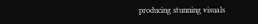producing stunning visuals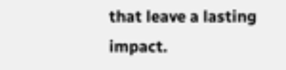that leave a lasting impact.